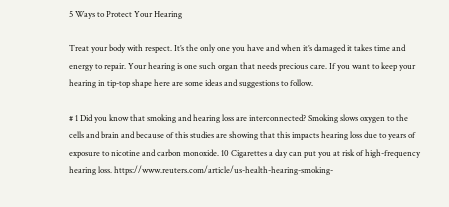5 Ways to Protect Your Hearing

Treat your body with respect. It’s the only one you have and when it’s damaged it takes time and energy to repair. Your hearing is one such organ that needs precious care. If you want to keep your hearing in tip-top shape here are some ideas and suggestions to follow.

# 1 Did you know that smoking and hearing loss are interconnected? Smoking slows oxygen to the cells and brain and because of this studies are showing that this impacts hearing loss due to years of exposure to nicotine and carbon monoxide. 10 Cigarettes a day can put you at risk of high-frequency hearing loss. https://www.reuters.com/article/us-health-hearing-smoking-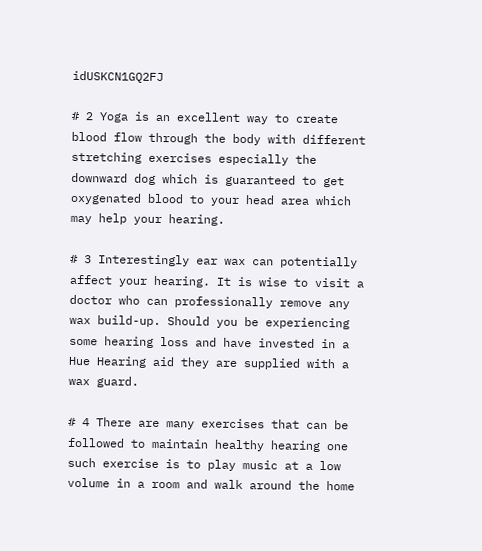idUSKCN1GQ2FJ

# 2 Yoga is an excellent way to create blood flow through the body with different stretching exercises especially the downward dog which is guaranteed to get oxygenated blood to your head area which may help your hearing.

# 3 Interestingly ear wax can potentially affect your hearing. It is wise to visit a doctor who can professionally remove any wax build-up. Should you be experiencing some hearing loss and have invested in a Hue Hearing aid they are supplied with a wax guard.

# 4 There are many exercises that can be followed to maintain healthy hearing one such exercise is to play music at a low volume in a room and walk around the home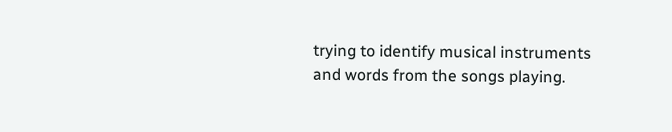trying to identify musical instruments and words from the songs playing.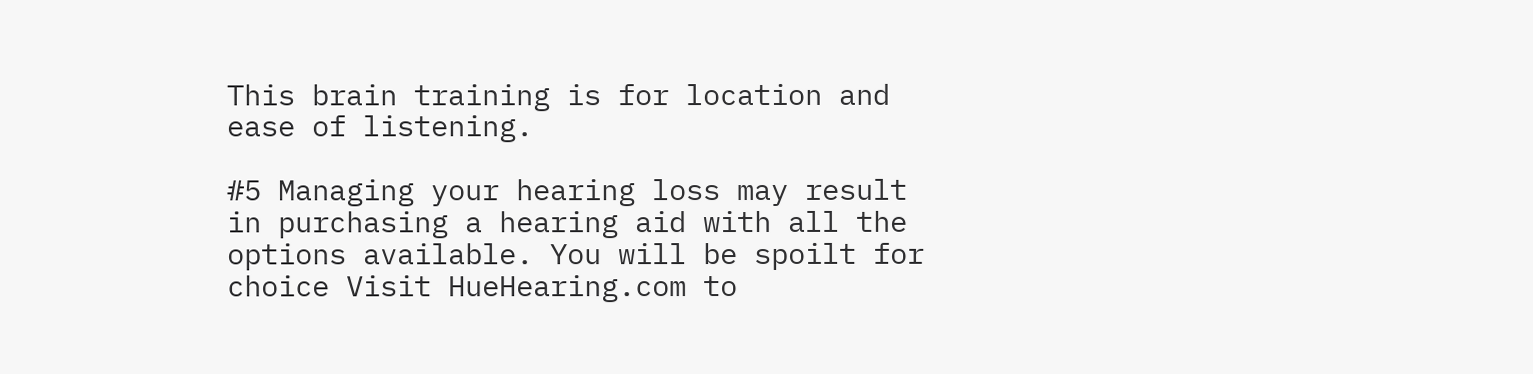This brain training is for location and ease of listening.

#5 Managing your hearing loss may result in purchasing a hearing aid with all the options available. You will be spoilt for choice Visit HueHearing.com to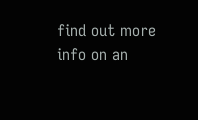find out more info on an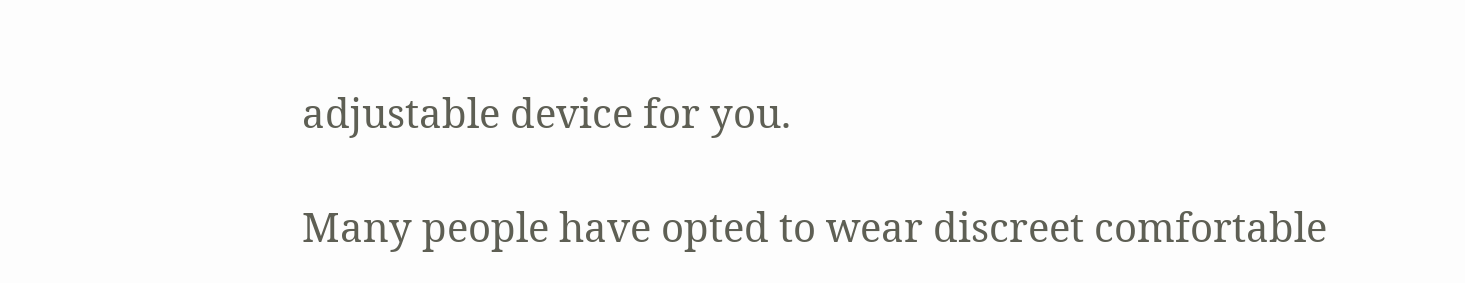adjustable device for you.

Many people have opted to wear discreet comfortable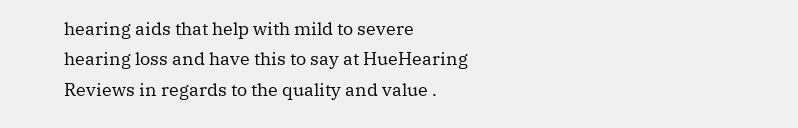hearing aids that help with mild to severe hearing loss and have this to say at HueHearing Reviews in regards to the quality and value .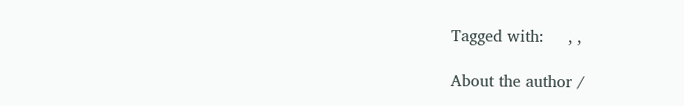Tagged with:     , ,

About the author /